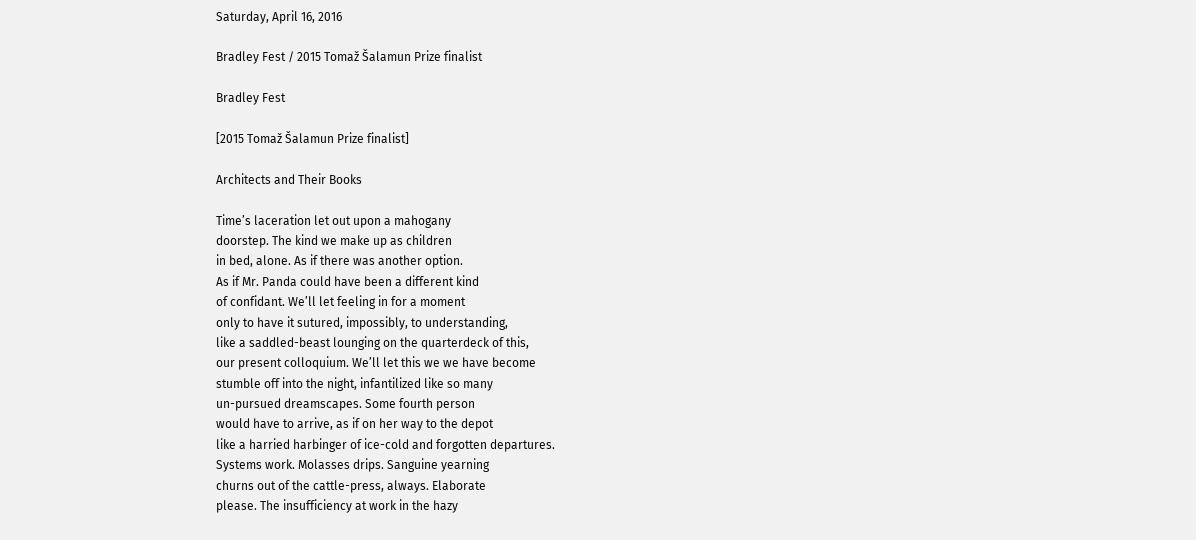Saturday, April 16, 2016

Bradley Fest / 2015 Tomaž Šalamun Prize finalist

Bradley Fest

[2015 Tomaž Šalamun Prize finalist]

Architects and Their Books

Time’s laceration let out upon a mahogany
doorstep. The kind we make up as children
in bed, alone. As if there was another option.
As if Mr. Panda could have been a different kind
of confidant. We’ll let feeling in for a moment
only to have it sutured, impossibly, to understanding,
like a saddled-beast lounging on the quarterdeck of this,
our present colloquium. We’ll let this we we have become
stumble off into the night, infantilized like so many
un-pursued dreamscapes. Some fourth person
would have to arrive, as if on her way to the depot
like a harried harbinger of ice-cold and forgotten departures.
Systems work. Molasses drips. Sanguine yearning
churns out of the cattle-press, always. Elaborate
please. The insufficiency at work in the hazy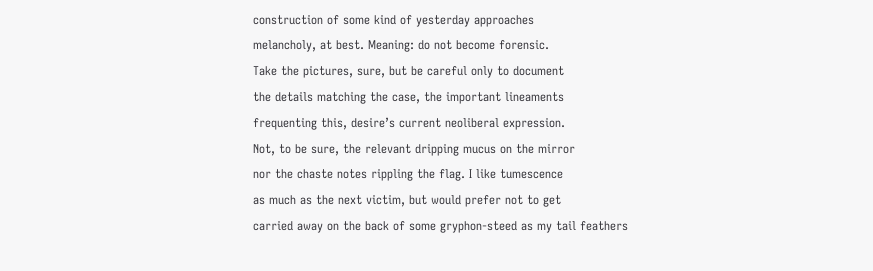construction of some kind of yesterday approaches
melancholy, at best. Meaning: do not become forensic.
Take the pictures, sure, but be careful only to document
the details matching the case, the important lineaments
frequenting this, desire’s current neoliberal expression.
Not, to be sure, the relevant dripping mucus on the mirror
nor the chaste notes rippling the flag. I like tumescence
as much as the next victim, but would prefer not to get
carried away on the back of some gryphon-steed as my tail feathers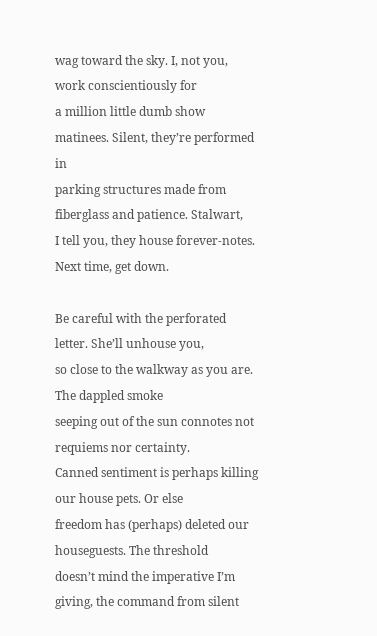wag toward the sky. I, not you, work conscientiously for
a million little dumb show matinees. Silent, they’re performed in
parking structures made from fiberglass and patience. Stalwart,
I tell you, they house forever-notes. Next time, get down.

Be careful with the perforated letter. She’ll unhouse you,
so close to the walkway as you are. The dappled smoke
seeping out of the sun connotes not requiems nor certainty.
Canned sentiment is perhaps killing our house pets. Or else
freedom has (perhaps) deleted our houseguests. The threshold
doesn’t mind the imperative I’m giving, the command from silent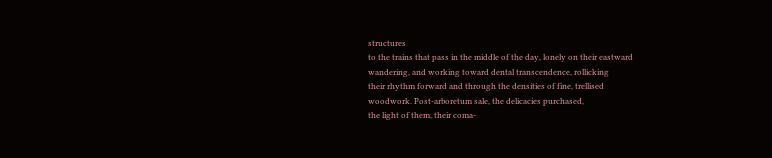structures
to the trains that pass in the middle of the day, lonely on their eastward
wandering, and working toward dental transcendence, rollicking
their rhythm forward and through the densities of fine, trellised
woodwork. Post-arboretum sale, the delicacies purchased,
the light of them, their coma-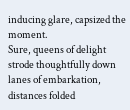inducing glare, capsized the moment.
Sure, queens of delight strode thoughtfully down lanes of embarkation,
distances folded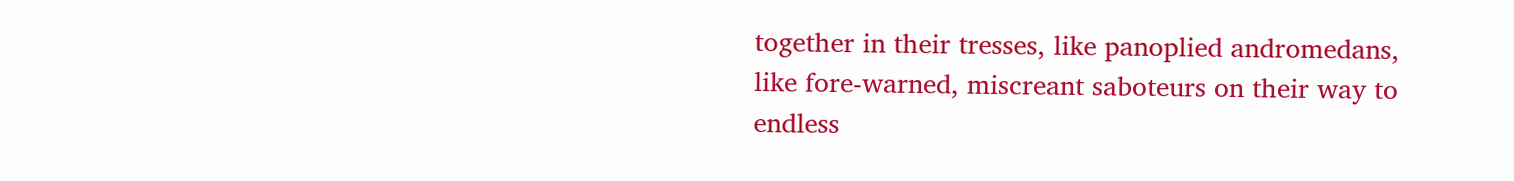together in their tresses, like panoplied andromedans,
like fore-warned, miscreant saboteurs on their way to endless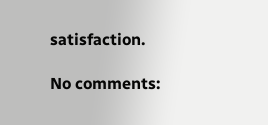satisfaction.

No comments: